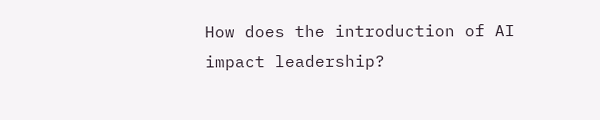How does the introduction of AI impact leadership?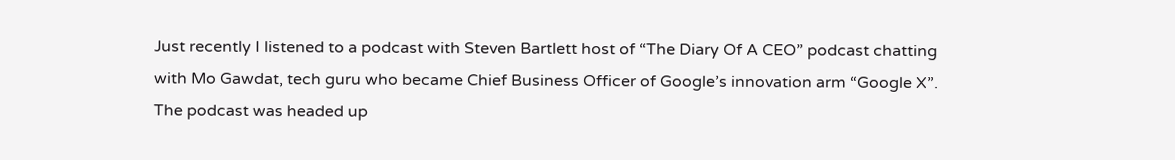Just recently I listened to a podcast with Steven Bartlett host of “The Diary Of A CEO” podcast chatting with Mo Gawdat, tech guru who became Chief Business Officer of Google’s innovation arm “Google X”. The podcast was headed up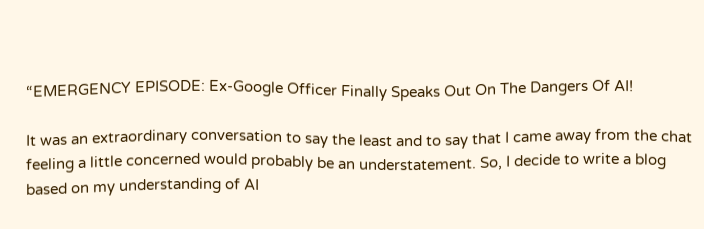“EMERGENCY EPISODE: Ex-Google Officer Finally Speaks Out On The Dangers Of AI!

It was an extraordinary conversation to say the least and to say that I came away from the chat feeling a little concerned would probably be an understatement. So, I decide to write a blog based on my understanding of AI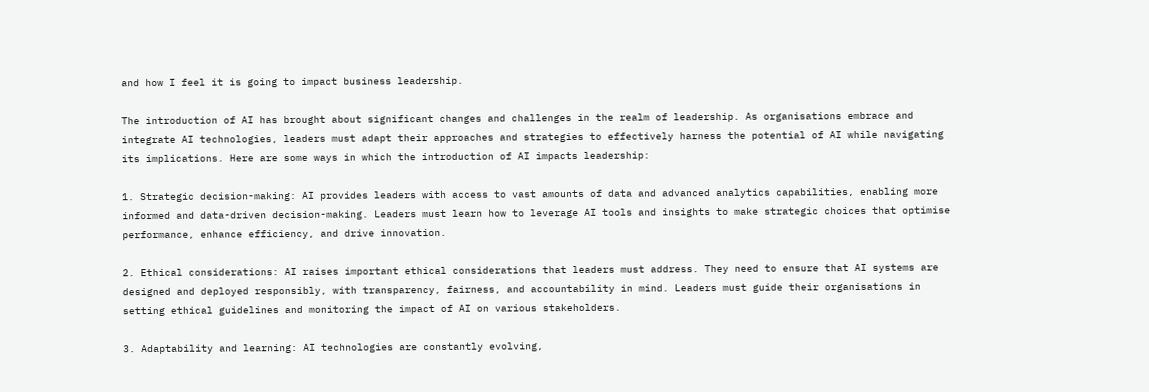and how I feel it is going to impact business leadership.

The introduction of AI has brought about significant changes and challenges in the realm of leadership. As organisations embrace and integrate AI technologies, leaders must adapt their approaches and strategies to effectively harness the potential of AI while navigating its implications. Here are some ways in which the introduction of AI impacts leadership:

1. Strategic decision-making: AI provides leaders with access to vast amounts of data and advanced analytics capabilities, enabling more informed and data-driven decision-making. Leaders must learn how to leverage AI tools and insights to make strategic choices that optimise performance, enhance efficiency, and drive innovation.

2. Ethical considerations: AI raises important ethical considerations that leaders must address. They need to ensure that AI systems are designed and deployed responsibly, with transparency, fairness, and accountability in mind. Leaders must guide their organisations in setting ethical guidelines and monitoring the impact of AI on various stakeholders.

3. Adaptability and learning: AI technologies are constantly evolving,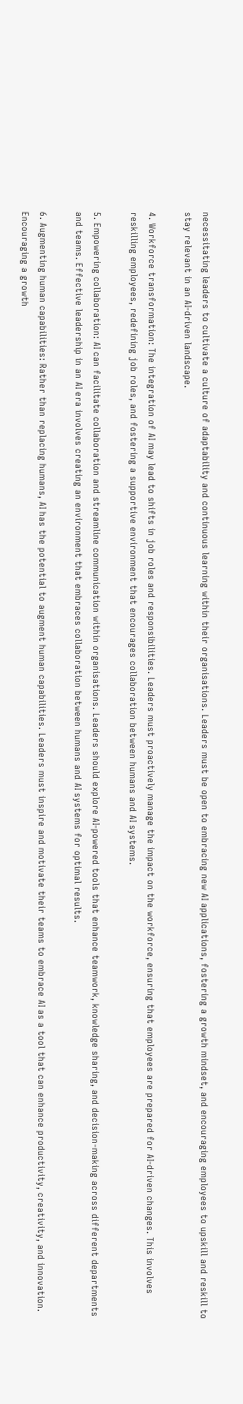necessitating leaders to cultivate a culture of adaptability and continuous learning within their organisations. Leaders must be open to embracing new AI applications, fostering a growth mindset, and encouraging employees to upskill and reskill to stay relevant in an AI-driven landscape.

4. Workforce transformation: The integration of AI may lead to shifts in job roles and responsibilities. Leaders must proactively manage the impact on the workforce, ensuring that employees are prepared for AI-driven changes. This involves reskilling employees, redefining job roles, and fostering a supportive environment that encourages collaboration between humans and AI systems.

5. Empowering collaboration: AI can facilitate collaboration and streamline communication within organisations. Leaders should explore AI-powered tools that enhance teamwork, knowledge sharing, and decision-making across different departments and teams. Effective leadership in an AI era involves creating an environment that embraces collaboration between humans and AI systems for optimal results.

6. Augmenting human capabilities: Rather than replacing humans, AI has the potential to augment human capabilities. Leaders must inspire and motivate their teams to embrace AI as a tool that can enhance productivity, creativity, and innovation. Encouraging a growth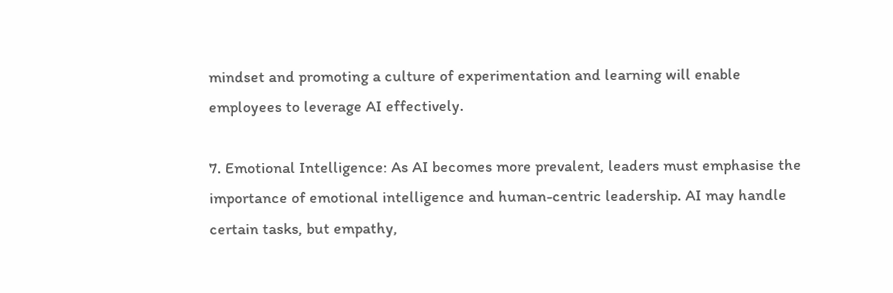mindset and promoting a culture of experimentation and learning will enable employees to leverage AI effectively.

7. Emotional Intelligence: As AI becomes more prevalent, leaders must emphasise the importance of emotional intelligence and human-centric leadership. AI may handle certain tasks, but empathy,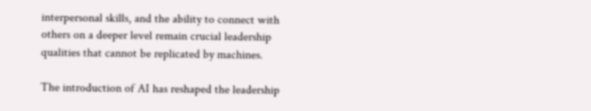interpersonal skills, and the ability to connect with others on a deeper level remain crucial leadership qualities that cannot be replicated by machines.

The introduction of AI has reshaped the leadership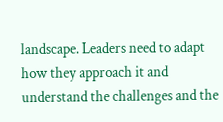landscape. Leaders need to adapt how they approach it and understand the challenges and the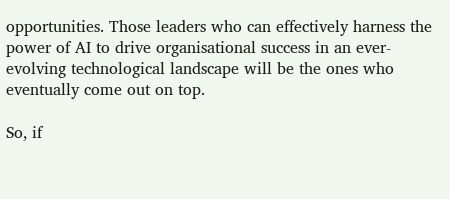opportunities. Those leaders who can effectively harness the power of AI to drive organisational success in an ever-evolving technological landscape will be the ones who eventually come out on top.

So, if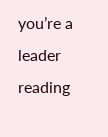you’re a leader reading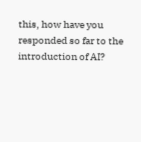this, how have you responded so far to the introduction of AI?